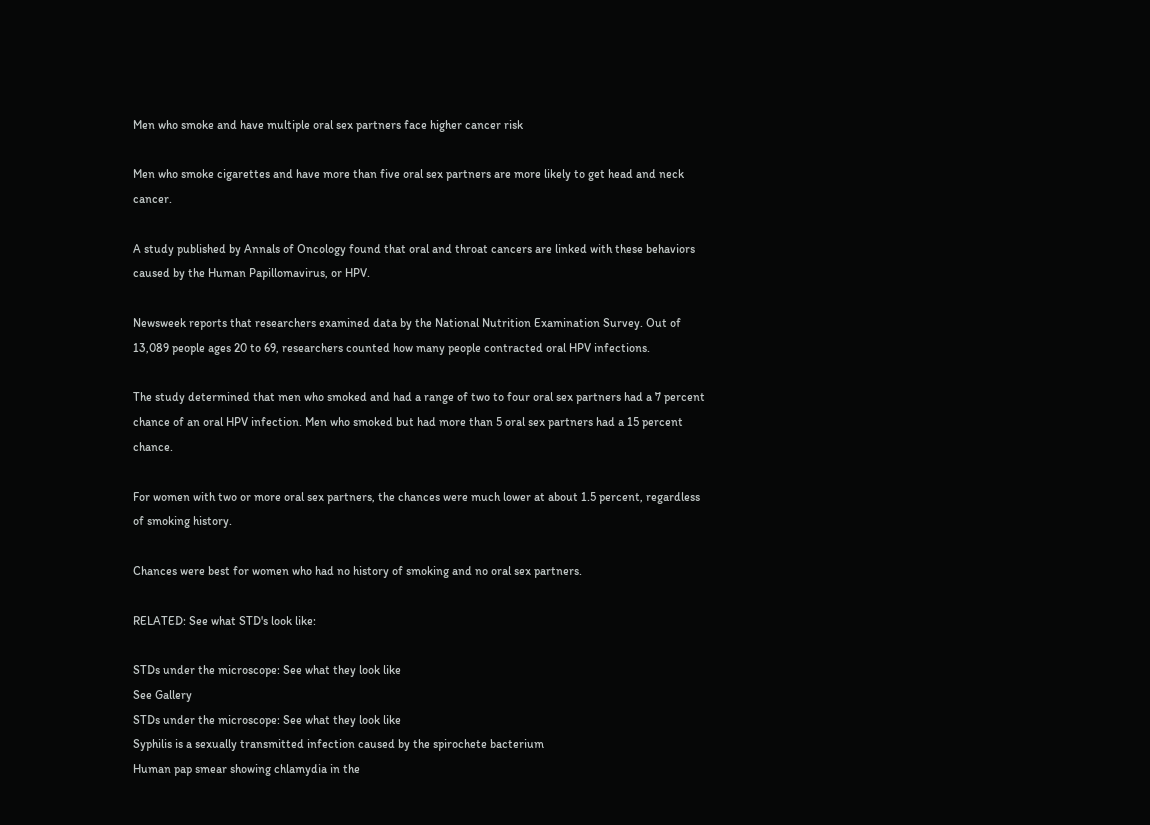Men who smoke and have multiple oral sex partners face higher cancer risk

Men who smoke cigarettes and have more than five oral sex partners are more likely to get head and neck cancer.

A study published by Annals of Oncology found that oral and throat cancers are linked with these behaviors caused by the Human Papillomavirus, or HPV.

Newsweek reports that researchers examined data by the National Nutrition Examination Survey. Out of 13,089 people ages 20 to 69, researchers counted how many people contracted oral HPV infections.

The study determined that men who smoked and had a range of two to four oral sex partners had a 7 percent chance of an oral HPV infection. Men who smoked but had more than 5 oral sex partners had a 15 percent chance.

For women with two or more oral sex partners, the chances were much lower at about 1.5 percent, regardless of smoking history.

Chances were best for women who had no history of smoking and no oral sex partners.

RELATED: See what STD's look like:

STDs under the microscope: See what they look like
See Gallery
STDs under the microscope: See what they look like
Syphilis is a sexually transmitted infection caused by the spirochete bacterium
Human pap smear showing chlamydia in the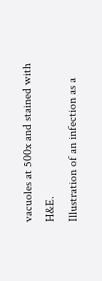vacuoles at 500x and stained with H&E.
Illustration of an infection as a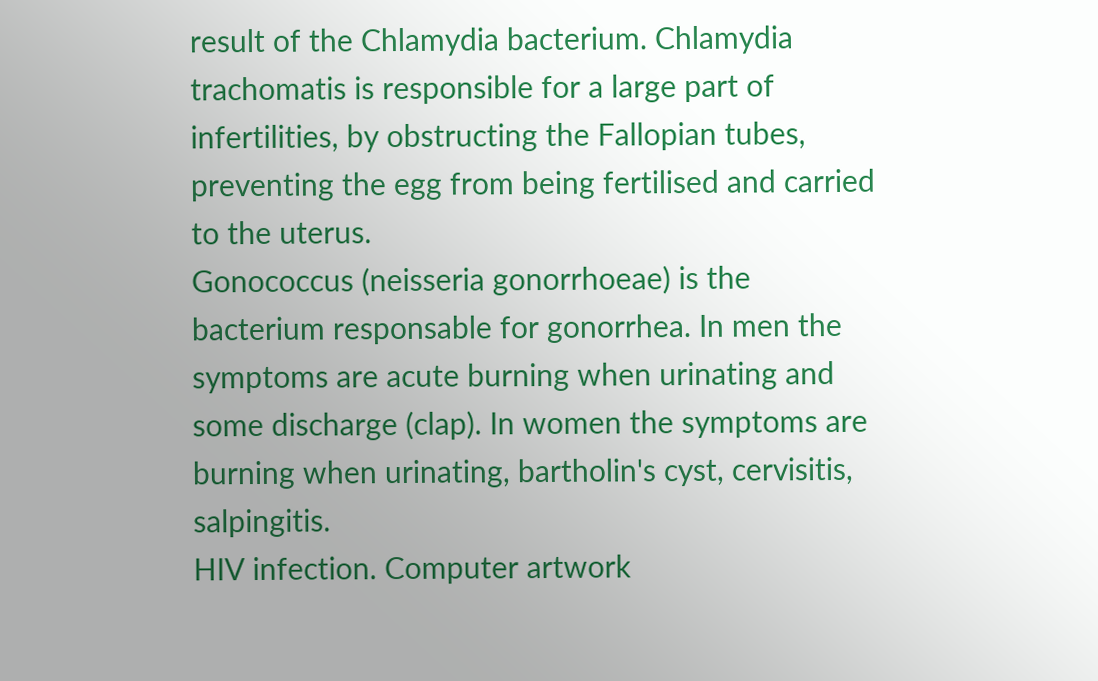result of the Chlamydia bacterium. Chlamydia trachomatis is responsible for a large part of infertilities, by obstructing the Fallopian tubes, preventing the egg from being fertilised and carried to the uterus.
Gonococcus (neisseria gonorrhoeae) is the bacterium responsable for gonorrhea. In men the symptoms are acute burning when urinating and some discharge (clap). In women the symptoms are burning when urinating, bartholin's cyst, cervisitis, salpingitis.
HIV infection. Computer artwork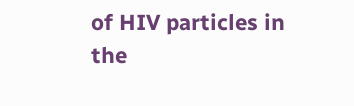of HIV particles in the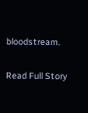bloodstream.

Read Full Story